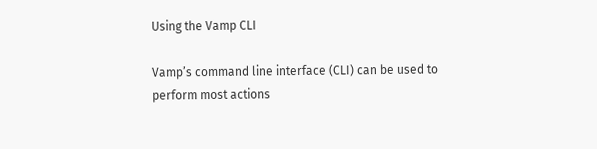Using the Vamp CLI

Vamp’s command line interface (CLI) can be used to perform most actions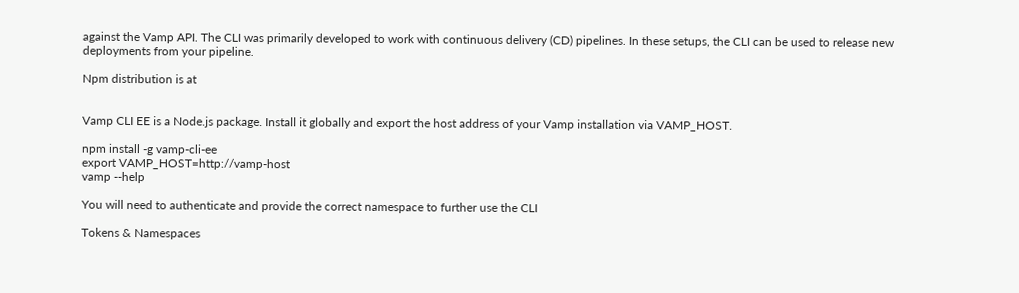against the Vamp API. The CLI was primarily developed to work with continuous delivery (CD) pipelines. In these setups, the CLI can be used to release new deployments from your pipeline.

Npm distribution is at


Vamp CLI EE is a Node.js package. Install it globally and export the host address of your Vamp installation via VAMP_HOST.

npm install -g vamp-cli-ee
export VAMP_HOST=http://vamp-host
vamp --help

You will need to authenticate and provide the correct namespace to further use the CLI

Tokens & Namespaces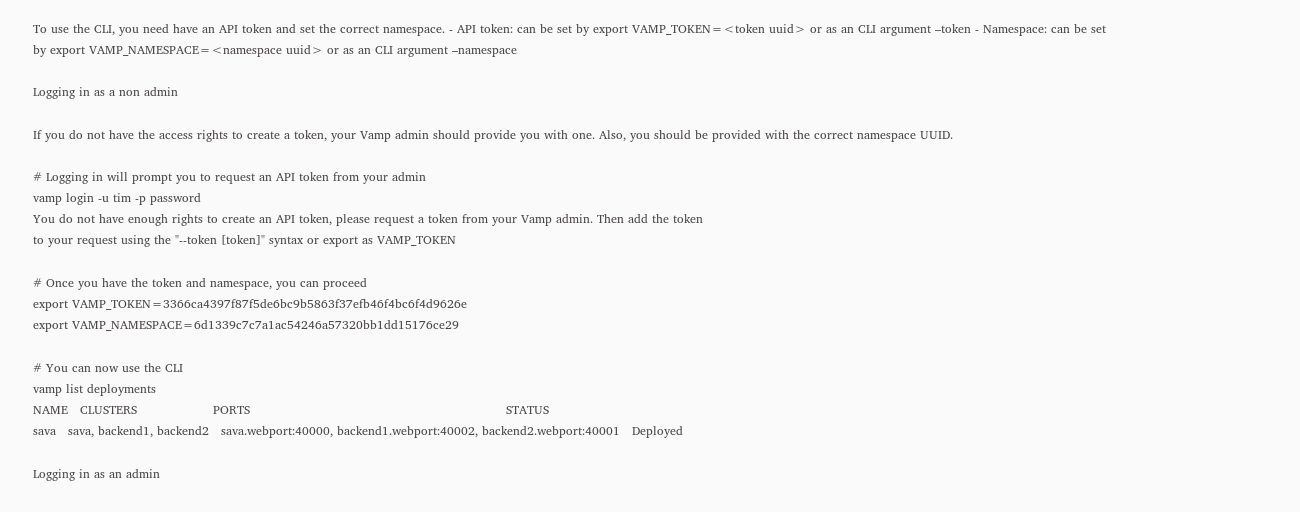To use the CLI, you need have an API token and set the correct namespace. - API token: can be set by export VAMP_TOKEN=<token uuid> or as an CLI argument –token - Namespace: can be set by export VAMP_NAMESPACE=<namespace uuid> or as an CLI argument –namespace

Logging in as a non admin

If you do not have the access rights to create a token, your Vamp admin should provide you with one. Also, you should be provided with the correct namespace UUID.

# Logging in will prompt you to request an API token from your admin
vamp login -u tim -p password
You do not have enough rights to create an API token, please request a token from your Vamp admin. Then add the token
to your request using the "--token [token]" syntax or export as VAMP_TOKEN

# Once you have the token and namespace, you can proceed
export VAMP_TOKEN=3366ca4397f87f5de6bc9b5863f37efb46f4bc6f4d9626e
export VAMP_NAMESPACE=6d1339c7c7a1ac54246a57320bb1dd15176ce29

# You can now use the CLI
vamp list deployments
NAME   CLUSTERS                   PORTS                                                                STATUS
sava   sava, backend1, backend2   sava.webport:40000, backend1.webport:40002, backend2.webport:40001   Deployed

Logging in as an admin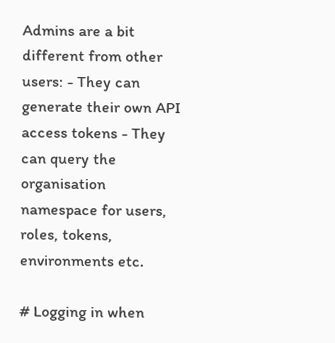Admins are a bit different from other users: - They can generate their own API access tokens - They can query the organisation namespace for users, roles, tokens, environments etc.

# Logging in when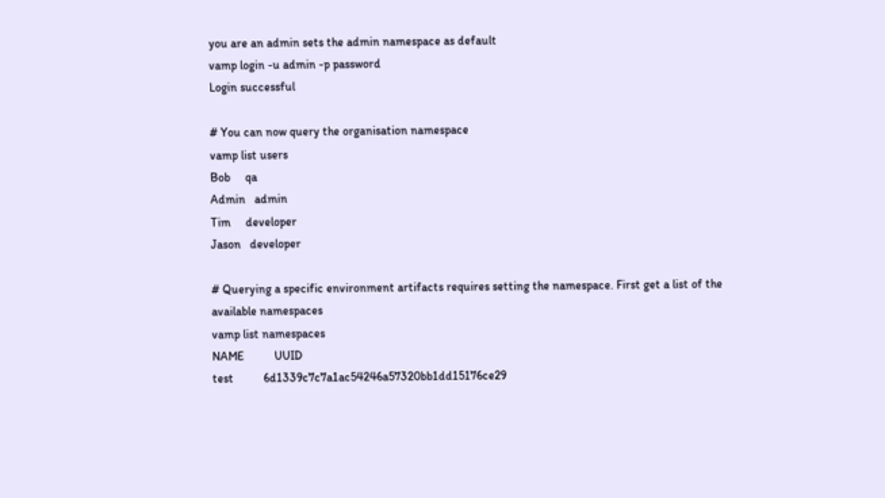you are an admin sets the admin namespace as default
vamp login -u admin -p password
Login successful

# You can now query the organisation namespace
vamp list users
Bob     qa
Admin   admin
Tim     developer
Jason   developer

# Querying a specific environment artifacts requires setting the namespace. First get a list of the available namespaces
vamp list namespaces
NAME          UUID
test          6d1339c7c7a1ac54246a57320bb1dd15176ce29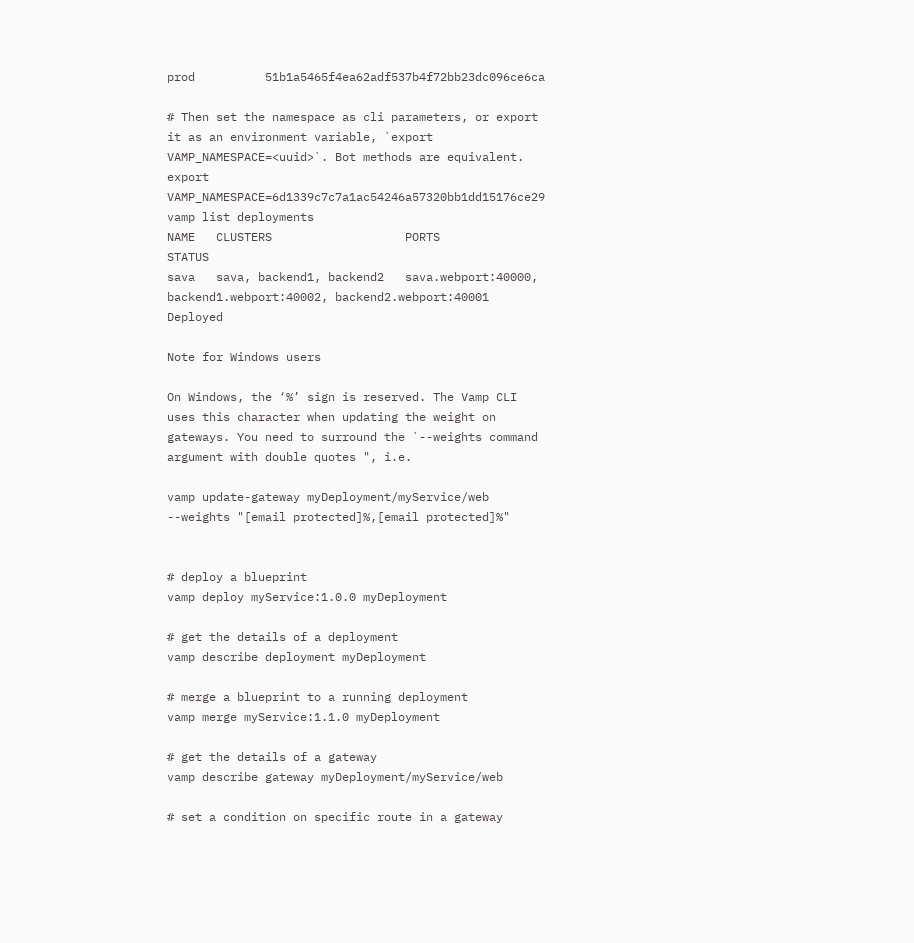prod          51b1a5465f4ea62adf537b4f72bb23dc096ce6ca

# Then set the namespace as cli parameters, or export it as an environment variable, `export VAMP_NAMESPACE=<uuid>`. Bot methods are equivalent.
export VAMP_NAMESPACE=6d1339c7c7a1ac54246a57320bb1dd15176ce29
vamp list deployments
NAME   CLUSTERS                   PORTS                                                                STATUS
sava   sava, backend1, backend2   sava.webport:40000, backend1.webport:40002, backend2.webport:40001   Deployed

Note for Windows users

On Windows, the ‘%’ sign is reserved. The Vamp CLI uses this character when updating the weight on gateways. You need to surround the `--weights command argument with double quotes ", i.e.

vamp update-gateway myDeployment/myService/web --weights "[email protected]%,[email protected]%"


# deploy a blueprint
vamp deploy myService:1.0.0 myDeployment

# get the details of a deployment
vamp describe deployment myDeployment

# merge a blueprint to a running deployment
vamp merge myService:1.1.0 myDeployment

# get the details of a gateway
vamp describe gateway myDeployment/myService/web

# set a condition on specific route in a gateway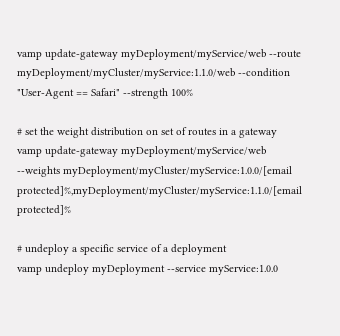vamp update-gateway myDeployment/myService/web --route  myDeployment/myCluster/myService:1.1.0/web --condition "User-Agent == Safari" --strength 100%

# set the weight distribution on set of routes in a gateway
vamp update-gateway myDeployment/myService/web --weights myDeployment/myCluster/myService:1.0.0/[email protected]%,myDeployment/myCluster/myService:1.1.0/[email protected]%

# undeploy a specific service of a deployment
vamp undeploy myDeployment --service myService:1.0.0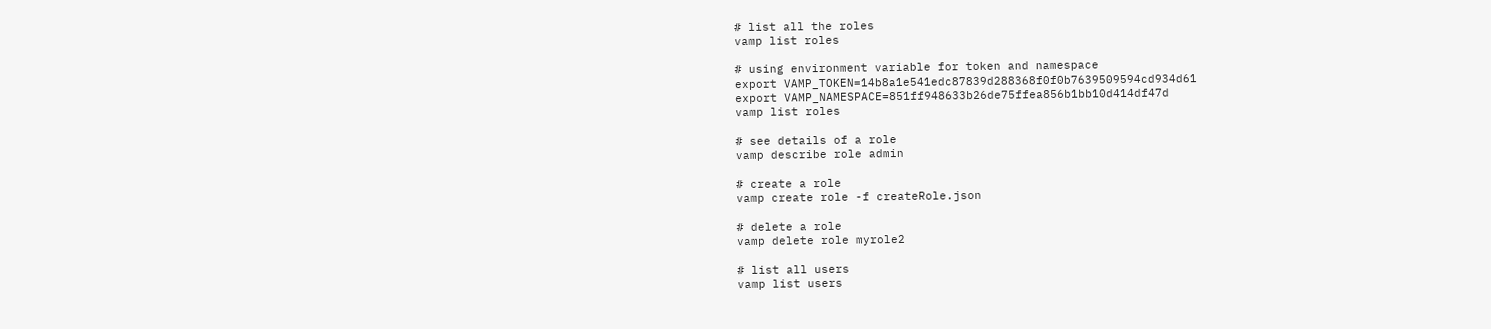# list all the roles
vamp list roles

# using environment variable for token and namespace
export VAMP_TOKEN=14b8a1e541edc87839d288368f0f0b7639509594cd934d61
export VAMP_NAMESPACE=851ff948633b26de75ffea856b1bb10d414df47d
vamp list roles

# see details of a role
vamp describe role admin

# create a role
vamp create role -f createRole.json

# delete a role
vamp delete role myrole2

# list all users
vamp list users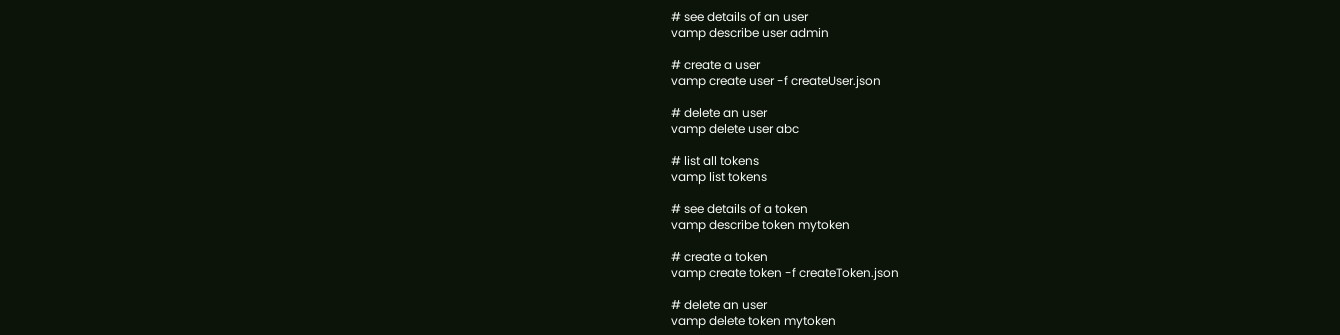# see details of an user
vamp describe user admin

# create a user
vamp create user -f createUser.json

# delete an user
vamp delete user abc

# list all tokens
vamp list tokens

# see details of a token
vamp describe token mytoken

# create a token
vamp create token -f createToken.json

# delete an user
vamp delete token mytoken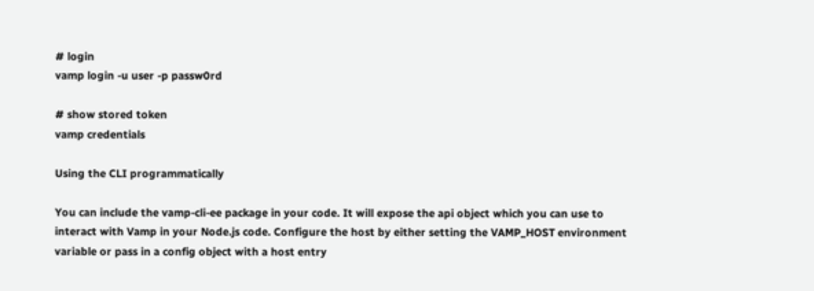# login
vamp login -u user -p passw0rd

# show stored token
vamp credentials

Using the CLI programmatically

You can include the vamp-cli-ee package in your code. It will expose the api object which you can use to interact with Vamp in your Node.js code. Configure the host by either setting the VAMP_HOST environment variable or pass in a config object with a host entry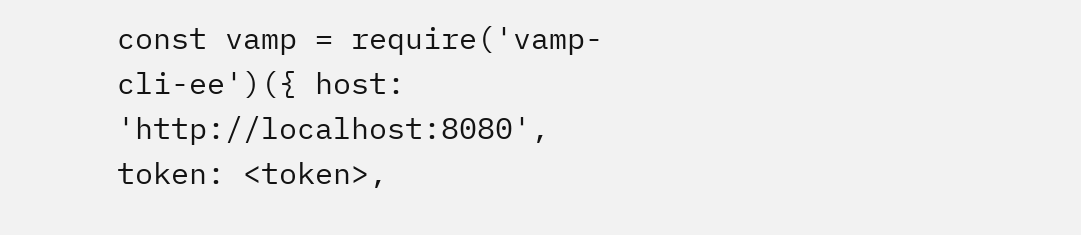const vamp = require('vamp-cli-ee')({ host: 'http://localhost:8080', token: <token>,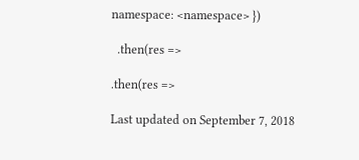namespace: <namespace> })

  .then(res =>

.then(res =>

Last updated on September 7, 2018